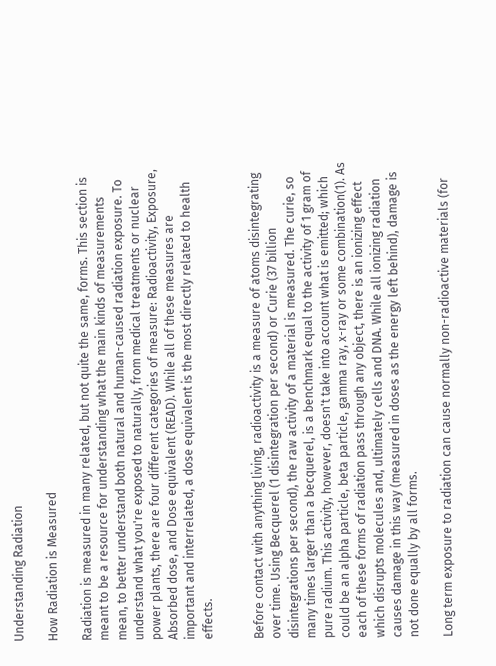Understanding Radiation

How Radiation is Measured

Radiation is measured in many related, but not quite the same, forms. This section is meant to be a resource for understanding what the main kinds of measurements mean, to better understand both natural and human-caused radiation exposure. To understand what you're exposed to naturally, from medical treatments or nuclear power plants, there are four different categories of measure: Radioactivity, Exposure, Absorbed dose, and Dose equivalent (READ). While all of these measures are important and interrelated, a dose equivalent is the most directly related to health effects.


Before contact with anything living, radioactivity is a measure of atoms disintegrating over time. Using Becquerel (1 disintegration per second) or Curie (37 billion disintegrations per second), the raw activity of a material is measured. The curie, so many times larger than a becquerel, is a benchmark equal to the activity of 1 gram of pure radium. This activity, however, doesn't take into account what is emitted; which could be an alpha particle, beta particle, gamma ray, x-ray or some combination(1). As each of these forms of radiation pass through any object, there is an ionizing effect which disrupts molecules and, ultimately cells and DNA. While all ionizing radiation causes damage in this way (measured in doses as the energy left behind), damage is not done equally by all forms.

Long term exposure to radiation can cause normally non-radioactive materials (for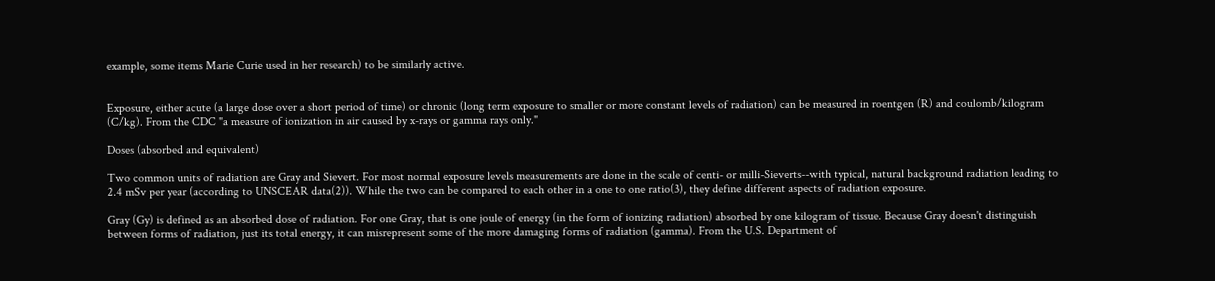example, some items Marie Curie used in her research) to be similarly active.


Exposure, either acute (a large dose over a short period of time) or chronic (long term exposure to smaller or more constant levels of radiation) can be measured in roentgen (R) and coulomb/kilogram (C/kg). From the CDC "a measure of ionization in air caused by x-rays or gamma rays only."

Doses (absorbed and equivalent)

Two common units of radiation are Gray and Sievert. For most normal exposure levels measurements are done in the scale of centi- or milli-Sieverts--with typical, natural background radiation leading to 2.4 mSv per year (according to UNSCEAR data(2)). While the two can be compared to each other in a one to one ratio(3), they define different aspects of radiation exposure.

Gray (Gy) is defined as an absorbed dose of radiation. For one Gray, that is one joule of energy (in the form of ionizing radiation) absorbed by one kilogram of tissue. Because Gray doesn't distinguish between forms of radiation, just its total energy, it can misrepresent some of the more damaging forms of radiation (gamma). From the U.S. Department of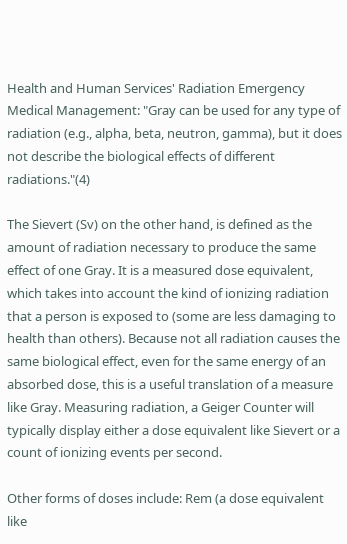Health and Human Services' Radiation Emergency Medical Management: "Gray can be used for any type of radiation (e.g., alpha, beta, neutron, gamma), but it does not describe the biological effects of different radiations."(4)

The Sievert (Sv) on the other hand, is defined as the amount of radiation necessary to produce the same effect of one Gray. It is a measured dose equivalent, which takes into account the kind of ionizing radiation that a person is exposed to (some are less damaging to health than others). Because not all radiation causes the same biological effect, even for the same energy of an absorbed dose, this is a useful translation of a measure like Gray. Measuring radiation, a Geiger Counter will typically display either a dose equivalent like Sievert or a count of ionizing events per second.

Other forms of doses include: Rem (a dose equivalent like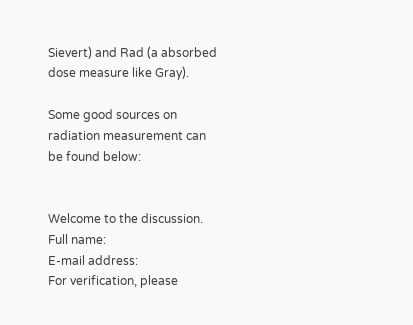Sievert) and Rad (a absorbed dose measure like Gray).

Some good sources on radiation measurement can be found below:


Welcome to the discussion.
Full name:
E-mail address:
For verification, please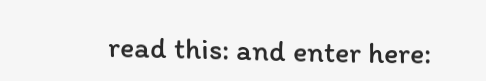read this: and enter here: